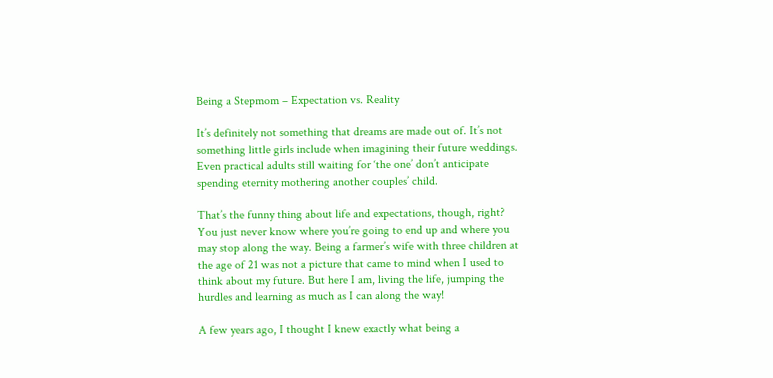Being a Stepmom – Expectation vs. Reality

It’s definitely not something that dreams are made out of. It’s not something little girls include when imagining their future weddings. Even practical adults still waiting for ‘the one’ don’t anticipate spending eternity mothering another couples’ child.

That’s the funny thing about life and expectations, though, right? You just never know where you’re going to end up and where you may stop along the way. Being a farmer’s wife with three children at the age of 21 was not a picture that came to mind when I used to think about my future. But here I am, living the life, jumping the hurdles and learning as much as I can along the way!

A few years ago, I thought I knew exactly what being a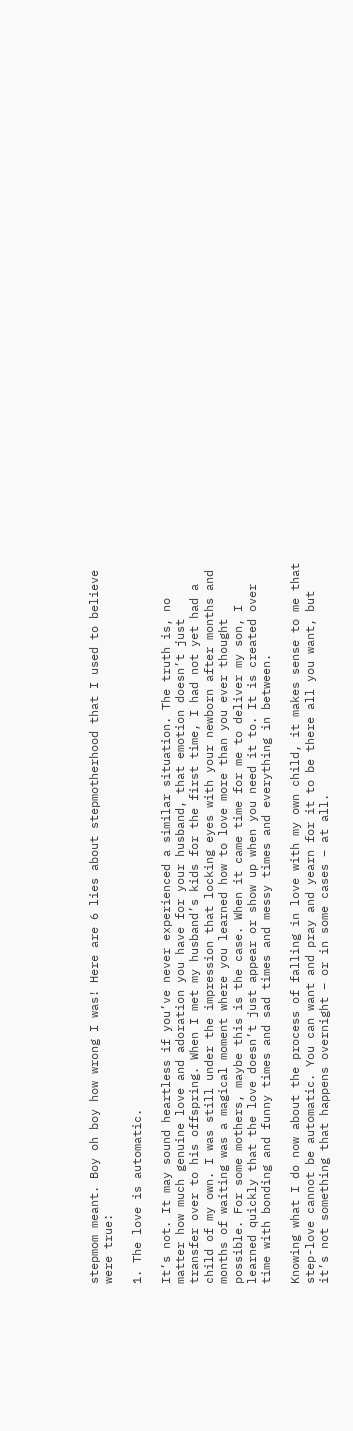stepmom meant. Boy oh boy how wrong I was! Here are 6 lies about stepmotherhood that I used to believe were true:

1. The love is automatic.

It’s not. It may sound heartless if you’ve never experienced a similar situation. The truth is, no matter how much genuine love and adoration you have for your husband, that emotion doesn’t just transfer over to his offspring. When I met my husband’s kids for the first time, I had not yet had a child of my own. I was still under the impression that locking eyes with your newborn after months and months of waiting was a magical moment where you learned how to love more than you ever thought possible. For some mothers, maybe this is the case. When it came time for me to deliver my son, I learned quickly that the love doesn’t just appear or show up when you need it to. It is created over time with bonding and funny times and sad times and messy times and everything in between.

Knowing what I do now about the process of falling in love with my own child, it makes sense to me that step-love cannot be automatic. You can want and pray and yearn for it to be there all you want, but it’s not something that happens overnight – or in some cases – at all.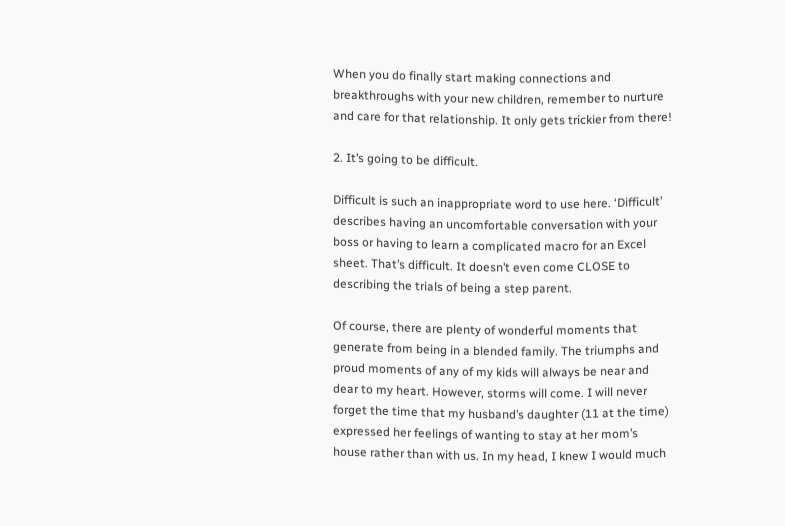When you do finally start making connections and breakthroughs with your new children, remember to nurture and care for that relationship. It only gets trickier from there!

2. It’s going to be difficult.

Difficult is such an inappropriate word to use here. ‘Difficult’ describes having an uncomfortable conversation with your boss or having to learn a complicated macro for an Excel sheet. That’s difficult. It doesn’t even come CLOSE to describing the trials of being a step parent.

Of course, there are plenty of wonderful moments that generate from being in a blended family. The triumphs and proud moments of any of my kids will always be near and dear to my heart. However, storms will come. I will never forget the time that my husband’s daughter (11 at the time) expressed her feelings of wanting to stay at her mom’s house rather than with us. In my head, I knew I would much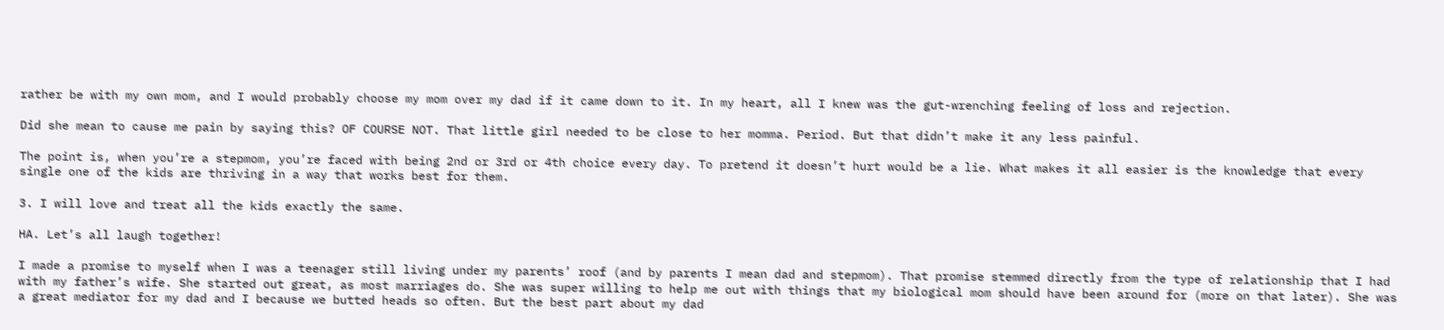rather be with my own mom, and I would probably choose my mom over my dad if it came down to it. In my heart, all I knew was the gut-wrenching feeling of loss and rejection.

Did she mean to cause me pain by saying this? OF COURSE NOT. That little girl needed to be close to her momma. Period. But that didn’t make it any less painful.

The point is, when you’re a stepmom, you’re faced with being 2nd or 3rd or 4th choice every day. To pretend it doesn’t hurt would be a lie. What makes it all easier is the knowledge that every single one of the kids are thriving in a way that works best for them.

3. I will love and treat all the kids exactly the same.

HA. Let’s all laugh together!

I made a promise to myself when I was a teenager still living under my parents’ roof (and by parents I mean dad and stepmom). That promise stemmed directly from the type of relationship that I had with my father’s wife. She started out great, as most marriages do. She was super willing to help me out with things that my biological mom should have been around for (more on that later). She was a great mediator for my dad and I because we butted heads so often. But the best part about my dad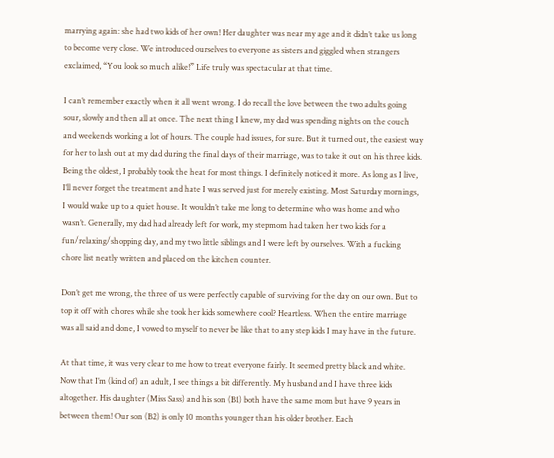marrying again: she had two kids of her own! Her daughter was near my age and it didn’t take us long to become very close. We introduced ourselves to everyone as sisters and giggled when strangers exclaimed, “You look so much alike!” Life truly was spectacular at that time.

I can’t remember exactly when it all went wrong. I do recall the love between the two adults going sour, slowly and then all at once. The next thing I knew, my dad was spending nights on the couch and weekends working a lot of hours. The couple had issues, for sure. But it turned out, the easiest way for her to lash out at my dad during the final days of their marriage, was to take it out on his three kids. Being the oldest, I probably took the heat for most things. I definitely noticed it more. As long as I live, I’ll never forget the treatment and hate I was served just for merely existing. Most Saturday mornings, I would wake up to a quiet house. It wouldn’t take me long to determine who was home and who wasn’t. Generally, my dad had already left for work, my stepmom had taken her two kids for a fun/relaxing/shopping day, and my two little siblings and I were left by ourselves. With a fucking chore list neatly written and placed on the kitchen counter.

Don’t get me wrong, the three of us were perfectly capable of surviving for the day on our own. But to top it off with chores while she took her kids somewhere cool? Heartless. When the entire marriage was all said and done, I vowed to myself to never be like that to any step kids I may have in the future.

At that time, it was very clear to me how to treat everyone fairly. It seemed pretty black and white. Now that I’m (kind of) an adult, I see things a bit differently. My husband and I have three kids altogether. His daughter (Miss Sass) and his son (B1) both have the same mom but have 9 years in between them! Our son (B2) is only 10 months younger than his older brother. Each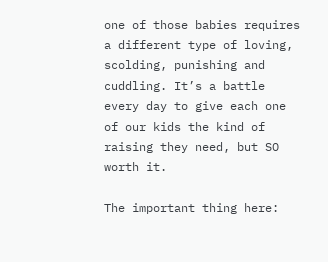one of those babies requires a different type of loving, scolding, punishing and cuddling. It’s a battle every day to give each one of our kids the kind of raising they need, but SO worth it.

The important thing here: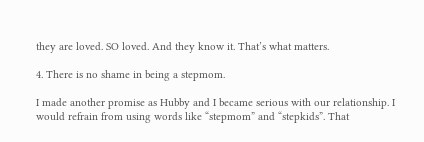they are loved. SO loved. And they know it. That’s what matters.

4. There is no shame in being a stepmom.

I made another promise as Hubby and I became serious with our relationship. I would refrain from using words like “stepmom” and “stepkids”. That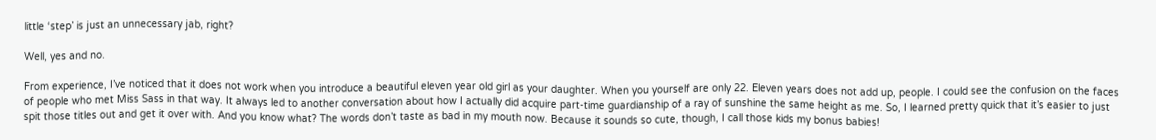little ‘step’ is just an unnecessary jab, right?

Well, yes and no.

From experience, I’ve noticed that it does not work when you introduce a beautiful eleven year old girl as your daughter. When you yourself are only 22. Eleven years does not add up, people. I could see the confusion on the faces of people who met Miss Sass in that way. It always led to another conversation about how I actually did acquire part-time guardianship of a ray of sunshine the same height as me. So, I learned pretty quick that it’s easier to just spit those titles out and get it over with. And you know what? The words don’t taste as bad in my mouth now. Because it sounds so cute, though, I call those kids my bonus babies!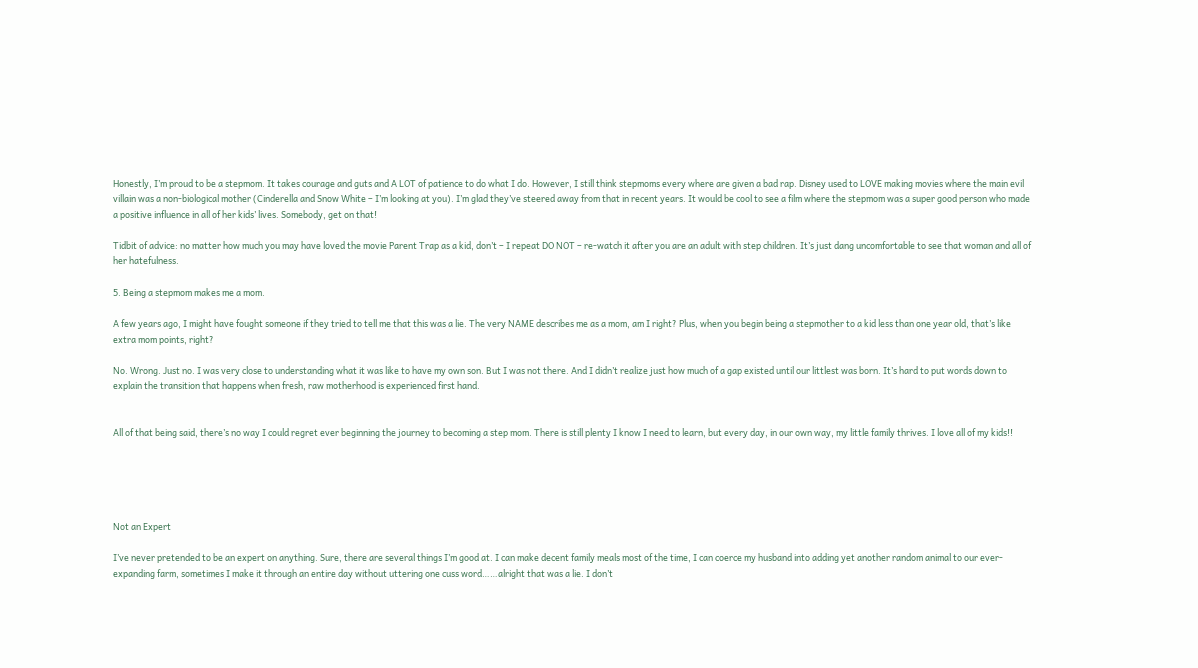Honestly, I’m proud to be a stepmom. It takes courage and guts and A LOT of patience to do what I do. However, I still think stepmoms every where are given a bad rap. Disney used to LOVE making movies where the main evil villain was a non-biological mother (Cinderella and Snow White – I’m looking at you). I’m glad they’ve steered away from that in recent years. It would be cool to see a film where the stepmom was a super good person who made a positive influence in all of her kids’ lives. Somebody, get on that!

Tidbit of advice: no matter how much you may have loved the movie Parent Trap as a kid, don’t – I repeat DO NOT – re-watch it after you are an adult with step children. It’s just dang uncomfortable to see that woman and all of her hatefulness.

5. Being a stepmom makes me a mom.

A few years ago, I might have fought someone if they tried to tell me that this was a lie. The very NAME describes me as a mom, am I right? Plus, when you begin being a stepmother to a kid less than one year old, that’s like extra mom points, right?

No. Wrong. Just no. I was very close to understanding what it was like to have my own son. But I was not there. And I didn’t realize just how much of a gap existed until our littlest was born. It’s hard to put words down to explain the transition that happens when fresh, raw motherhood is experienced first hand.


All of that being said, there’s no way I could regret ever beginning the journey to becoming a step mom. There is still plenty I know I need to learn, but every day, in our own way, my little family thrives. I love all of my kids!!





Not an Expert

I’ve never pretended to be an expert on anything. Sure, there are several things I’m good at. I can make decent family meals most of the time, I can coerce my husband into adding yet another random animal to our ever-expanding farm, sometimes I make it through an entire day without uttering one cuss word……alright that was a lie. I don’t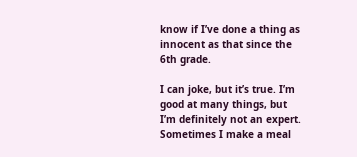know if I’ve done a thing as innocent as that since the 6th grade.

I can joke, but it’s true. I’m good at many things, but I’m definitely not an expert. Sometimes I make a meal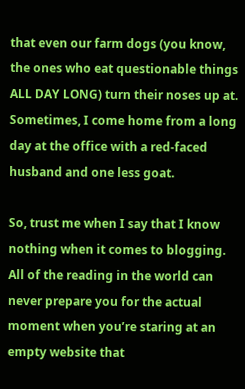that even our farm dogs (you know, the ones who eat questionable things ALL DAY LONG) turn their noses up at. Sometimes, I come home from a long day at the office with a red-faced husband and one less goat.

So, trust me when I say that I know nothing when it comes to blogging. All of the reading in the world can never prepare you for the actual moment when you’re staring at an empty website that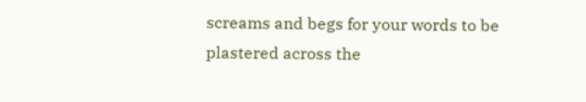screams and begs for your words to be plastered across the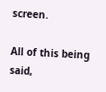screen.

All of this being said,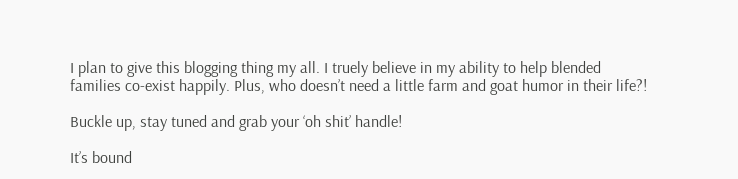I plan to give this blogging thing my all. I truely believe in my ability to help blended families co-exist happily. Plus, who doesn’t need a little farm and goat humor in their life?!

Buckle up, stay tuned and grab your ‘oh shit’ handle!

It’s bound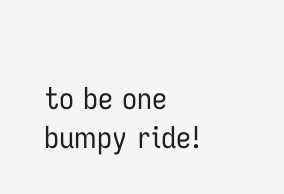to be one bumpy ride!